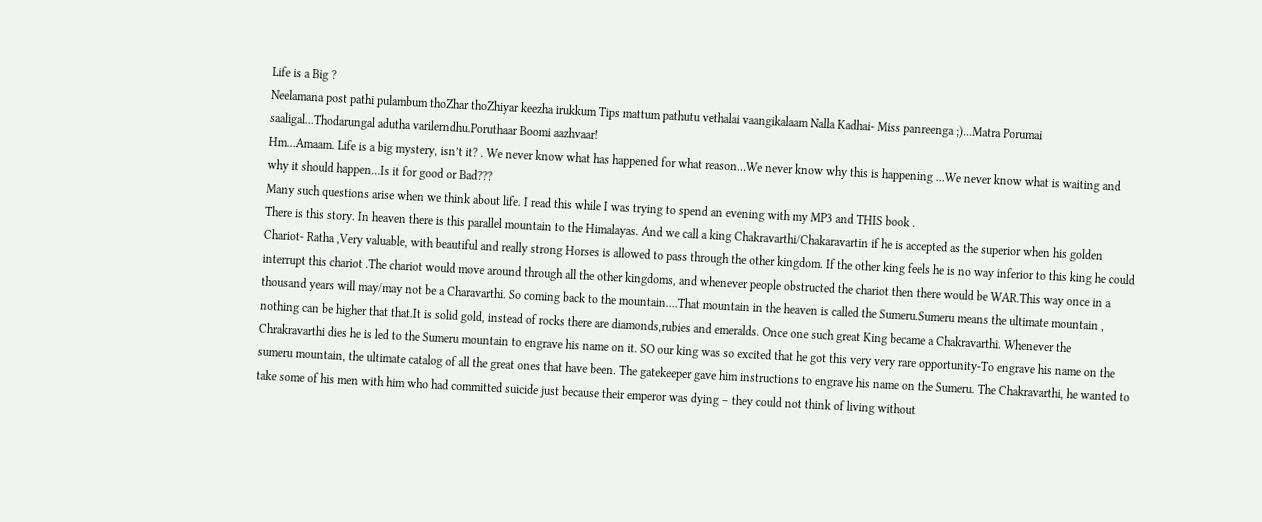Life is a Big ?
Neelamana post pathi pulambum thoZhar thoZhiyar keezha irukkum Tips mattum pathutu vethalai vaangikalaam Nalla Kadhai- Miss panreenga ;)...Matra Porumai saaligal...Thodarungal adutha varilerndhu.Poruthaar Boomi aazhvaar!
Hm…Amaam. Life is a big mystery, isn’t it? . We never know what has happened for what reason…We never know why this is happening …We never know what is waiting and why it should happen…Is it for good or Bad???
Many such questions arise when we think about life. I read this while I was trying to spend an evening with my MP3 and THIS book .
There is this story. In heaven there is this parallel mountain to the Himalayas. And we call a king Chakravarthi/Chakaravartin if he is accepted as the superior when his golden Chariot- Ratha ,Very valuable, with beautiful and really strong Horses is allowed to pass through the other kingdom. If the other king feels he is no way inferior to this king he could interrupt this chariot .The chariot would move around through all the other kingdoms, and whenever people obstructed the chariot then there would be WAR.This way once in a thousand years will may/may not be a Charavarthi. So coming back to the mountain….That mountain in the heaven is called the Sumeru.Sumeru means the ultimate mountain , nothing can be higher that that.It is solid gold, instead of rocks there are diamonds,rubies and emeralds. Once one such great King became a Chakravarthi. Whenever the Chrakravarthi dies he is led to the Sumeru mountain to engrave his name on it. SO our king was so excited that he got this very very rare opportunity-To engrave his name on the sumeru mountain, the ultimate catalog of all the great ones that have been. The gatekeeper gave him instructions to engrave his name on the Sumeru. The Chakravarthi, he wanted to take some of his men with him who had committed suicide just because their emperor was dying – they could not think of living without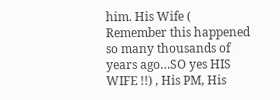him. His Wife ( Remember this happened so many thousands of years ago…SO yes HIS WIFE !!) , His PM, His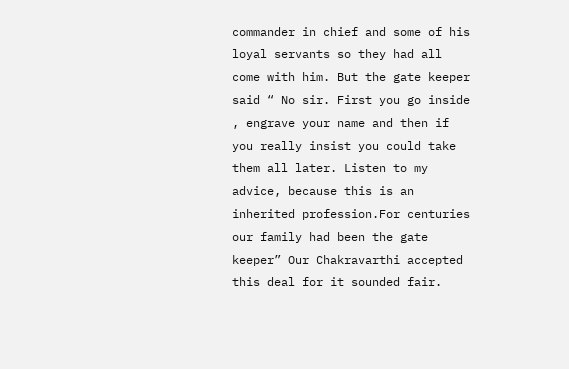commander in chief and some of his loyal servants so they had all come with him. But the gate keeper said “ No sir. First you go inside , engrave your name and then if you really insist you could take them all later. Listen to my advice, because this is an inherited profession.For centuries our family had been the gate keeper” Our Chakravarthi accepted this deal for it sounded fair.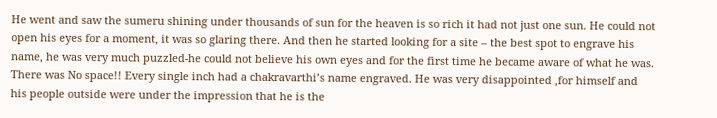He went and saw the sumeru shining under thousands of sun for the heaven is so rich it had not just one sun. He could not open his eyes for a moment, it was so glaring there. And then he started looking for a site – the best spot to engrave his name, he was very much puzzled-he could not believe his own eyes and for the first time he became aware of what he was. There was No space!! Every single inch had a chakravarthi’s name engraved. He was very disappointed ,for himself and his people outside were under the impression that he is the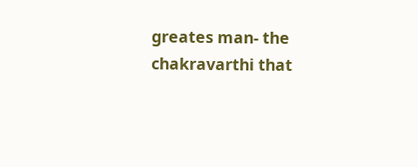greates man- the chakravarthi that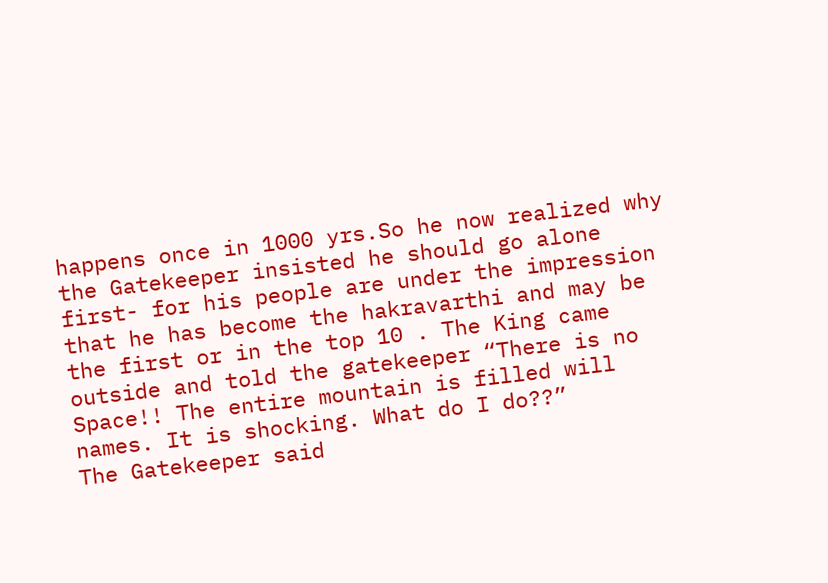happens once in 1000 yrs.So he now realized why the Gatekeeper insisted he should go alone first- for his people are under the impression that he has become the hakravarthi and may be the first or in the top 10 . The King came outside and told the gatekeeper “There is no Space!! The entire mountain is filled will names. It is shocking. What do I do??”
The Gatekeeper said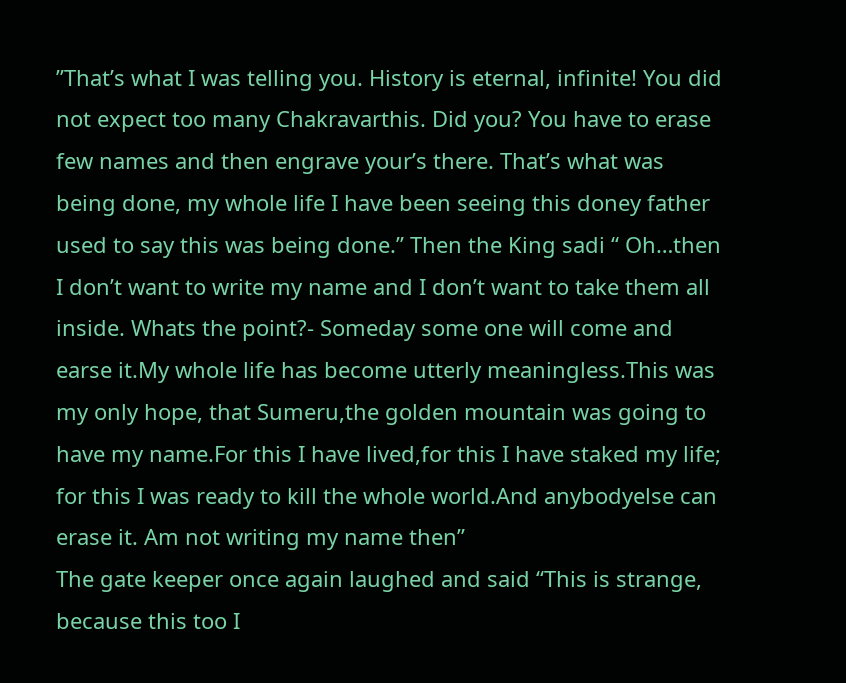”That’s what I was telling you. History is eternal, infinite! You did not expect too many Chakravarthis. Did you? You have to erase few names and then engrave your’s there. That’s what was being done, my whole life I have been seeing this doney father used to say this was being done.” Then the King sadi “ Oh…then I don’t want to write my name and I don’t want to take them all inside. Whats the point?- Someday some one will come and earse it.My whole life has become utterly meaningless.This was my only hope, that Sumeru,the golden mountain was going to have my name.For this I have lived,for this I have staked my life; for this I was ready to kill the whole world.And anybodyelse can erase it. Am not writing my name then”
The gate keeper once again laughed and said “This is strange, because this too I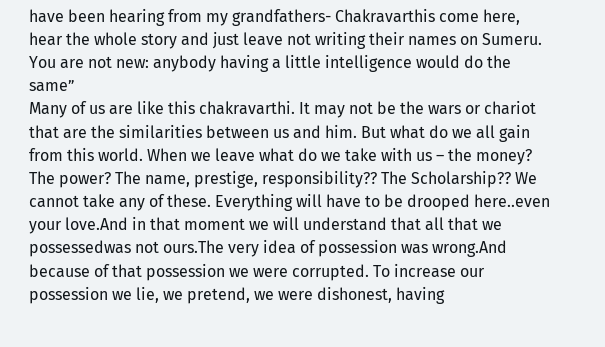have been hearing from my grandfathers- Chakravarthis come here, hear the whole story and just leave not writing their names on Sumeru. You are not new: anybody having a little intelligence would do the same”
Many of us are like this chakravarthi. It may not be the wars or chariot that are the similarities between us and him. But what do we all gain from this world. When we leave what do we take with us – the money? The power? The name, prestige, responsibility?? The Scholarship?? We cannot take any of these. Everything will have to be drooped here..even your love.And in that moment we will understand that all that we possessedwas not ours.The very idea of possession was wrong.And because of that possession we were corrupted. To increase our possession we lie, we pretend, we were dishonest, having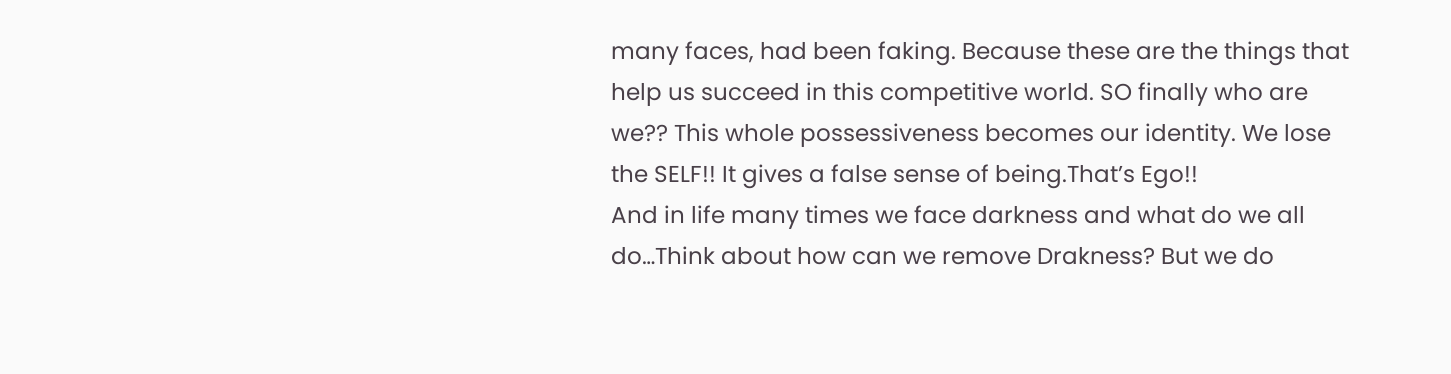many faces, had been faking. Because these are the things that help us succeed in this competitive world. SO finally who are we?? This whole possessiveness becomes our identity. We lose the SELF!! It gives a false sense of being.That’s Ego!!
And in life many times we face darkness and what do we all do…Think about how can we remove Drakness? But we do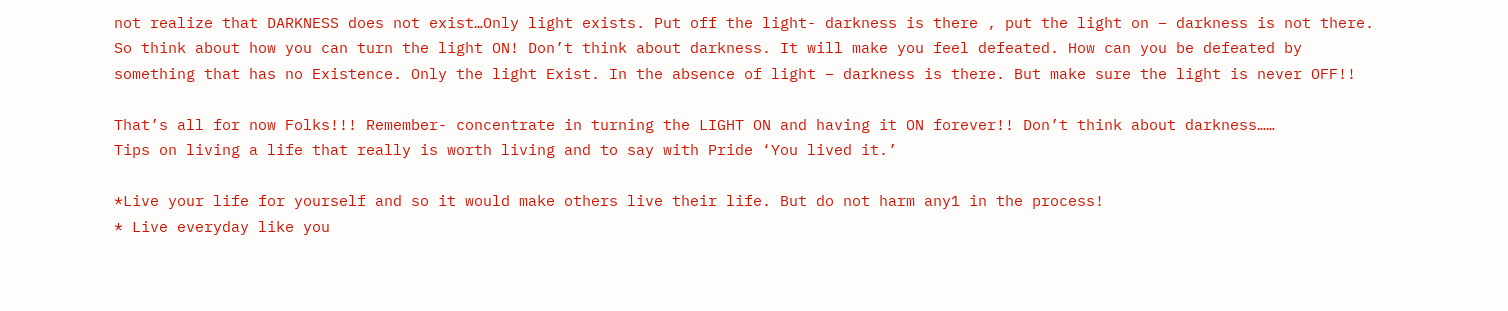not realize that DARKNESS does not exist…Only light exists. Put off the light- darkness is there , put the light on – darkness is not there. So think about how you can turn the light ON! Don’t think about darkness. It will make you feel defeated. How can you be defeated by something that has no Existence. Only the light Exist. In the absence of light – darkness is there. But make sure the light is never OFF!!

That’s all for now Folks!!! Remember- concentrate in turning the LIGHT ON and having it ON forever!! Don’t think about darkness……
Tips on living a life that really is worth living and to say with Pride ‘You lived it.’

*Live your life for yourself and so it would make others live their life. But do not harm any1 in the process!
* Live everyday like you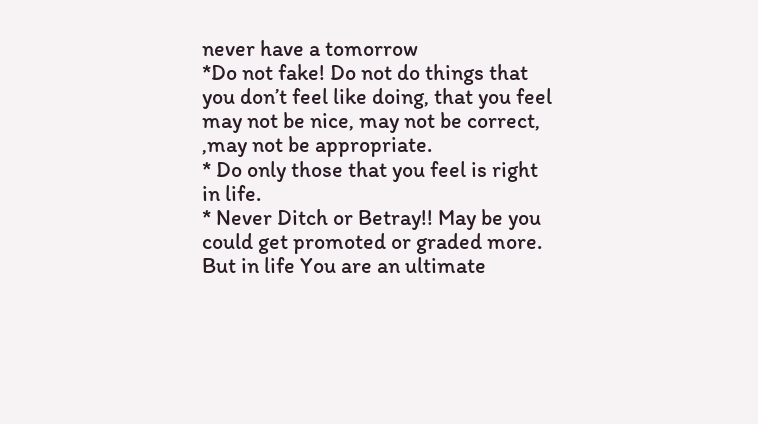never have a tomorrow
*Do not fake! Do not do things that you don’t feel like doing, that you feel may not be nice, may not be correct, ,may not be appropriate.
* Do only those that you feel is right in life.
* Never Ditch or Betray!! May be you could get promoted or graded more. But in life You are an ultimate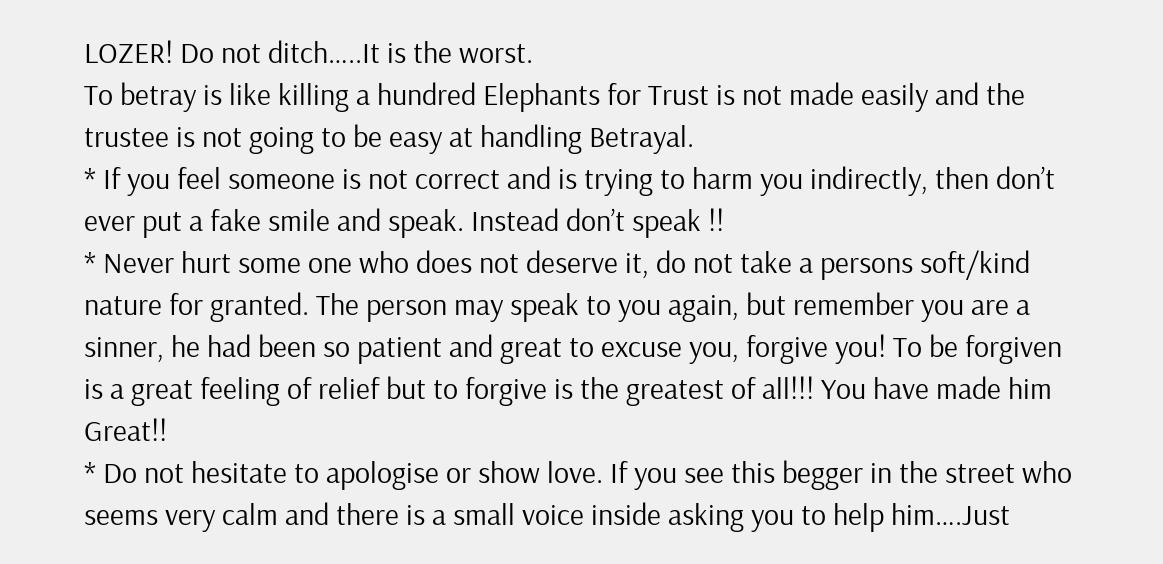LOZER! Do not ditch…..It is the worst.
To betray is like killing a hundred Elephants for Trust is not made easily and the trustee is not going to be easy at handling Betrayal.
* If you feel someone is not correct and is trying to harm you indirectly, then don’t ever put a fake smile and speak. Instead don’t speak !!
* Never hurt some one who does not deserve it, do not take a persons soft/kind nature for granted. The person may speak to you again, but remember you are a sinner, he had been so patient and great to excuse you, forgive you! To be forgiven is a great feeling of relief but to forgive is the greatest of all!!! You have made him Great!!
* Do not hesitate to apologise or show love. If you see this begger in the street who seems very calm and there is a small voice inside asking you to help him….Just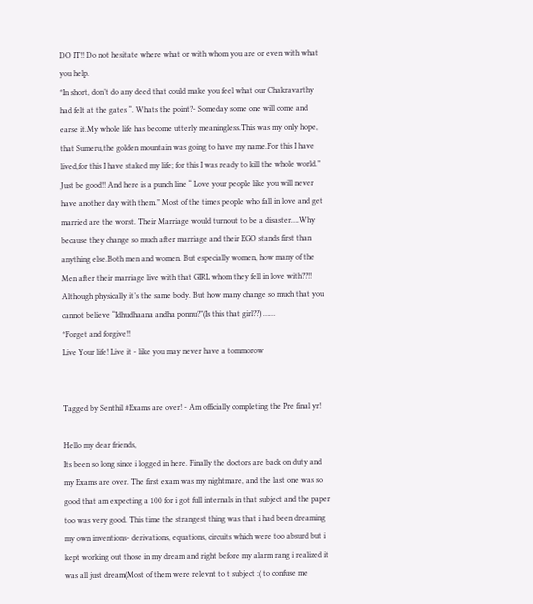DO IT!! Do not hesitate where what or with whom you are or even with what you help.
*In short, don’t do any deed that could make you feel what our Chakravarthy had felt at the gates “. Whats the point?- Someday some one will come and earse it.My whole life has become utterly meaningless.This was my only hope, that Sumeru,the golden mountain was going to have my name.For this I have lived,for this I have staked my life; for this I was ready to kill the whole world.” Just be good!! And here is a punch line “ Love your people like you will never have another day with them.” Most of the times people who fall in love and get married are the worst. Their Marriage would turnout to be a disaster….Why because they change so much after marriage and their EGO stands first than anything else.Both men and women. But especially women, how many of the Men after their marriage live with that GIRL whom they fell in love with??!! Although physically it’s the same body. But how many change so much that you cannot believe “Idhudhaana andha ponnu?”(Is this that girl??) ……
*Forget and forgive!!
Live Your life! Live it - like you may never have a tommorow


Tagged by Senthil #Exams are over! - Am officially completing the Pre final yr!

Hello my dear friends,
Its been so long since i logged in here. Finally the doctors are back on duty and my Exams are over. The first exam was my nightmare, and the last one was so good that am expecting a 100 for i got full internals in that subject and the paper too was very good. This time the strangest thing was that i had been dreaming my own inventions- derivations, equations, circuits which were too absurd but i kept working out those in my dream and right before my alarm rang i realized it was all just dream(Most of them were relevnt to t subject :( to confuse me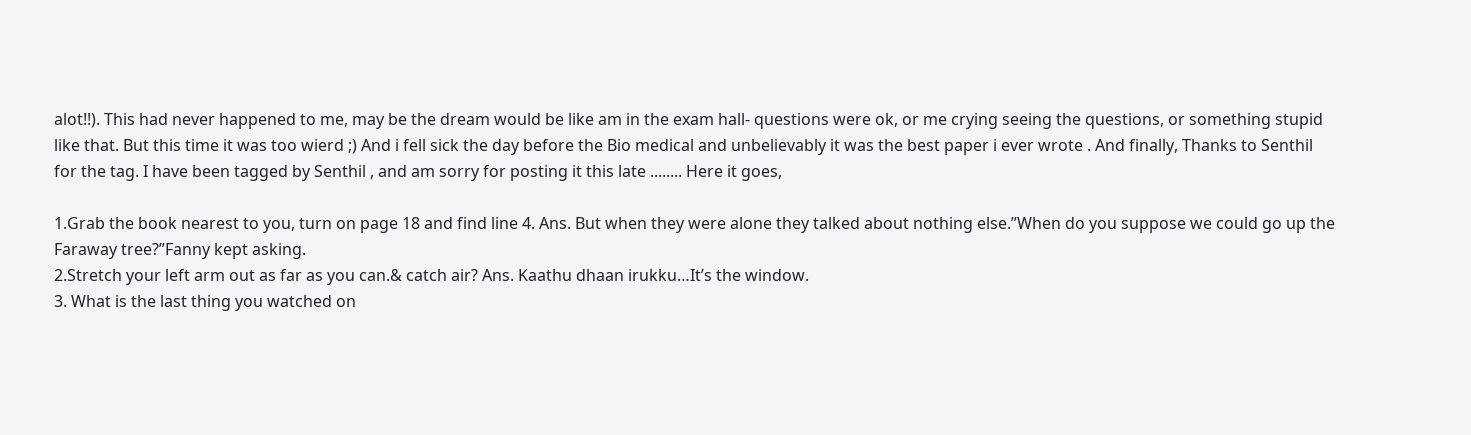alot!!). This had never happened to me, may be the dream would be like am in the exam hall- questions were ok, or me crying seeing the questions, or something stupid like that. But this time it was too wierd ;) And i fell sick the day before the Bio medical and unbelievably it was the best paper i ever wrote . And finally, Thanks to Senthil for the tag. I have been tagged by Senthil , and am sorry for posting it this late ........ Here it goes,

1.Grab the book nearest to you, turn on page 18 and find line 4. Ans. But when they were alone they talked about nothing else.”When do you suppose we could go up the Faraway tree?”Fanny kept asking.
2.Stretch your left arm out as far as you can.& catch air? Ans. Kaathu dhaan irukku…It’s the window.
3. What is the last thing you watched on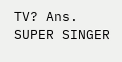TV? Ans. SUPER SINGER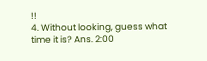!!
4. Without looking, guess what time it is? Ans. 2:00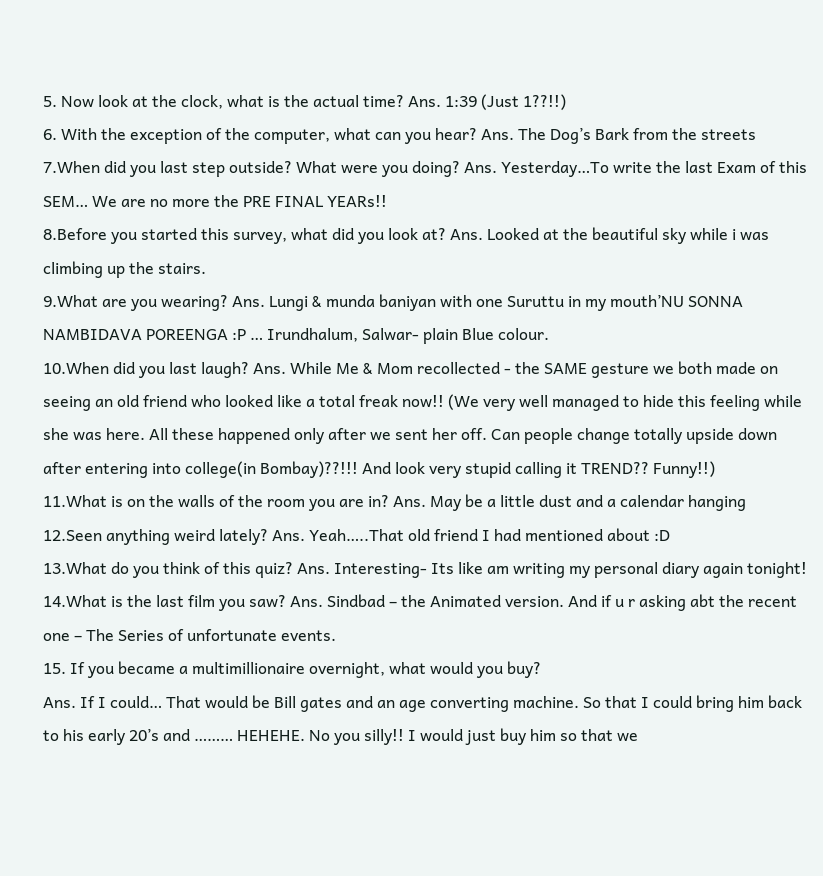5. Now look at the clock, what is the actual time? Ans. 1:39 (Just 1??!!)
6. With the exception of the computer, what can you hear? Ans. The Dog’s Bark from the streets
7.When did you last step outside? What were you doing? Ans. Yesterday…To write the last Exam of this SEM… We are no more the PRE FINAL YEARs!!
8.Before you started this survey, what did you look at? Ans. Looked at the beautiful sky while i was climbing up the stairs.
9.What are you wearing? Ans. Lungi & munda baniyan with one Suruttu in my mouth’NU SONNA NAMBIDAVA POREENGA :P … Irundhalum, Salwar- plain Blue colour.
10.When did you last laugh? Ans. While Me & Mom recollected - the SAME gesture we both made on seeing an old friend who looked like a total freak now!! (We very well managed to hide this feeling while she was here. All these happened only after we sent her off. Can people change totally upside down after entering into college(in Bombay)??!!! And look very stupid calling it TREND?? Funny!!)
11.What is on the walls of the room you are in? Ans. May be a little dust and a calendar hanging
12.Seen anything weird lately? Ans. Yeah…..That old friend I had mentioned about :D
13.What do you think of this quiz? Ans. Interesting- Its like am writing my personal diary again tonight!
14.What is the last film you saw? Ans. Sindbad – the Animated version. And if u r asking abt the recent one – The Series of unfortunate events.
15. If you became a multimillionaire overnight, what would you buy?
Ans. If I could… That would be Bill gates and an age converting machine. So that I could bring him back to his early 20’s and ……… HEHEHE. No you silly!! I would just buy him so that we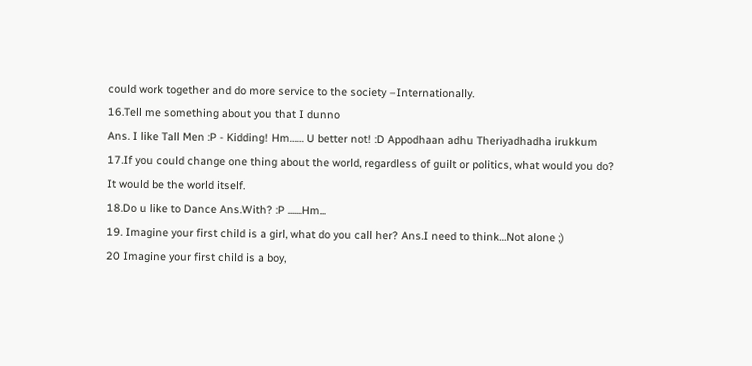could work together and do more service to the society –Internationally.
16.Tell me something about you that I dunno
Ans. I like Tall Men :P - Kidding! Hm…… U better not! :D Appodhaan adhu Theriyadhadha irukkum
17.If you could change one thing about the world, regardless of guilt or politics, what would you do?
It would be the world itself.
18.Do u like to Dance Ans.With? :P .......Hm...
19. Imagine your first child is a girl, what do you call her? Ans.I need to think…Not alone ;)
20 Imagine your first child is a boy,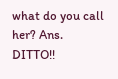what do you call her? Ans. DITTO!!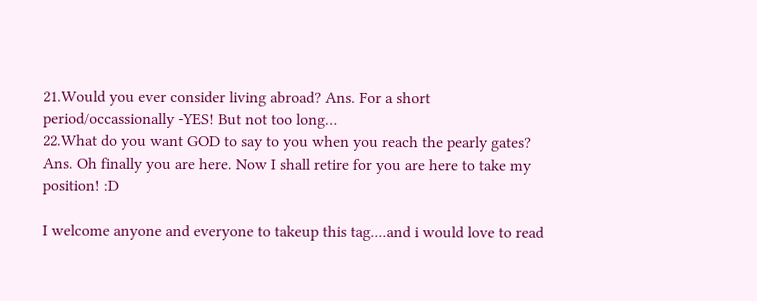21.Would you ever consider living abroad? Ans. For a short period/occassionally -YES! But not too long…
22.What do you want GOD to say to you when you reach the pearly gates? Ans. Oh finally you are here. Now I shall retire for you are here to take my position! :D

I welcome anyone and everyone to takeup this tag....and i would love to read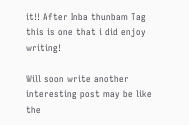it!! After Inba thunbam Tag this is one that i did enjoy writing!

Will soon write another interesting post may be like the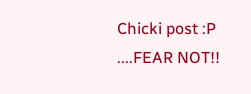Chicki post :P ....FEAR NOT!!